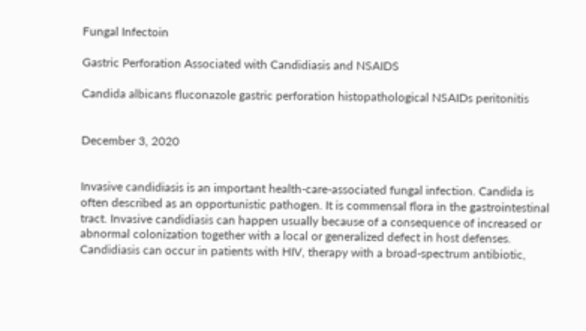Fungal Infectoin

Gastric Perforation Associated with Candidiasis and NSAIDS

Candida albicans fluconazole gastric perforation histopathological NSAIDs peritonitis


December 3, 2020


Invasive candidiasis is an important health-care-associated fungal infection. Candida is often described as an opportunistic pathogen. It is commensal flora in the gastrointestinal tract. Invasive candidiasis can happen usually because of a consequence of increased or abnormal colonization together with a local or generalized defect in host defenses. Candidiasis can occur in patients with HIV, therapy with a broad-spectrum antibiotic,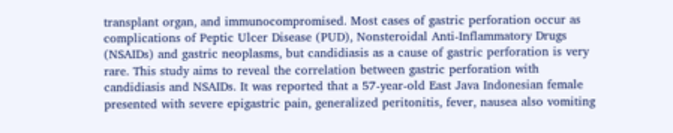transplant organ, and immunocompromised. Most cases of gastric perforation occur as complications of Peptic Ulcer Disease (PUD), Nonsteroidal Anti-Inflammatory Drugs (NSAIDs) and gastric neoplasms, but candidiasis as a cause of gastric perforation is very rare. This study aims to reveal the correlation between gastric perforation with candidiasis and NSAIDs. It was reported that a 57-year-old East Java Indonesian female presented with severe epigastric pain, generalized peritonitis, fever, nausea also vomiting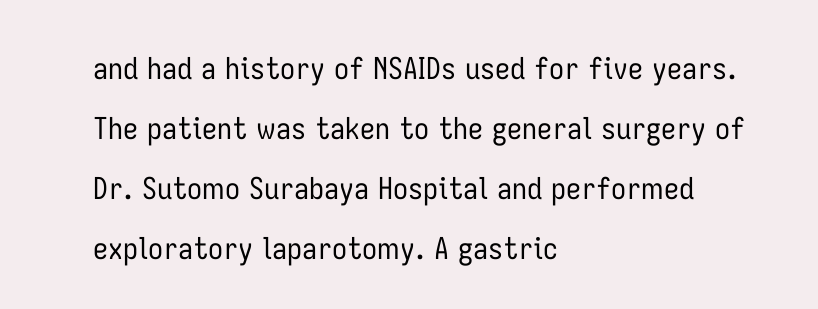and had a history of NSAIDs used for five years. The patient was taken to the general surgery of Dr. Sutomo Surabaya Hospital and performed exploratory laparotomy. A gastric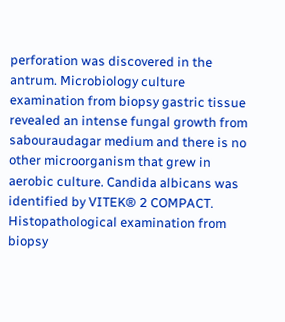perforation was discovered in the antrum. Microbiology culture examination from biopsy gastric tissue revealed an intense fungal growth from sabouraudagar medium and there is no other microorganism that grew in aerobic culture. Candida albicans was identified by VITEK® 2 COMPACT. Histopathological examination from biopsy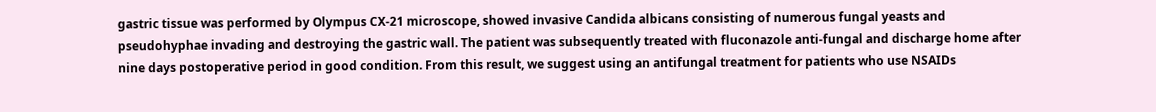gastric tissue was performed by Olympus CX-21 microscope, showed invasive Candida albicans consisting of numerous fungal yeasts and pseudohyphae invading and destroying the gastric wall. The patient was subsequently treated with fluconazole anti-fungal and discharge home after nine days postoperative period in good condition. From this result, we suggest using an antifungal treatment for patients who use NSAIDs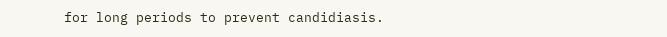for long periods to prevent candidiasis.